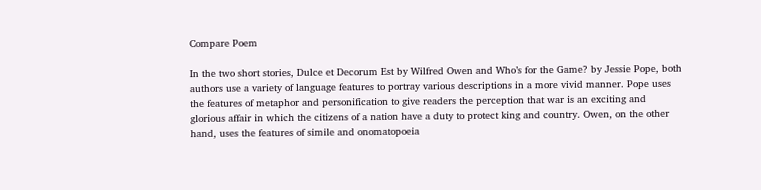Compare Poem

In the two short stories, Dulce et Decorum Est by Wilfred Owen and Who’s for the Game? by Jessie Pope, both authors use a variety of language features to portray various descriptions in a more vivid manner. Pope uses the features of metaphor and personification to give readers the perception that war is an exciting and glorious affair in which the citizens of a nation have a duty to protect king and country. Owen, on the other hand, uses the features of simile and onomatopoeia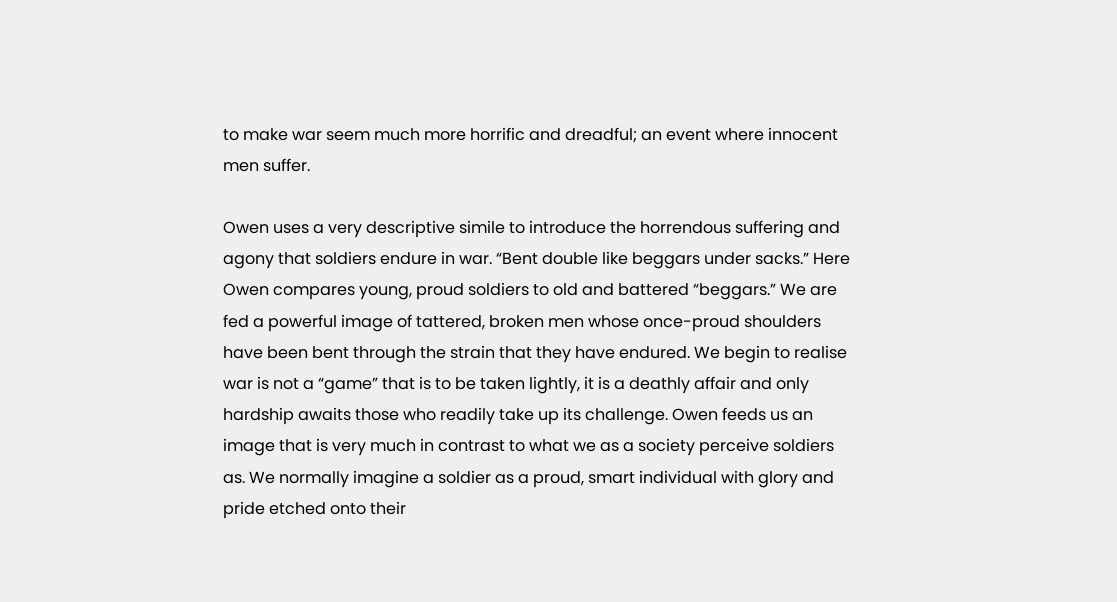to make war seem much more horrific and dreadful; an event where innocent men suffer.

Owen uses a very descriptive simile to introduce the horrendous suffering and agony that soldiers endure in war. “Bent double like beggars under sacks.” Here Owen compares young, proud soldiers to old and battered “beggars.” We are fed a powerful image of tattered, broken men whose once-proud shoulders have been bent through the strain that they have endured. We begin to realise war is not a “game” that is to be taken lightly, it is a deathly affair and only hardship awaits those who readily take up its challenge. Owen feeds us an image that is very much in contrast to what we as a society perceive soldiers as. We normally imagine a soldier as a proud, smart individual with glory and pride etched onto their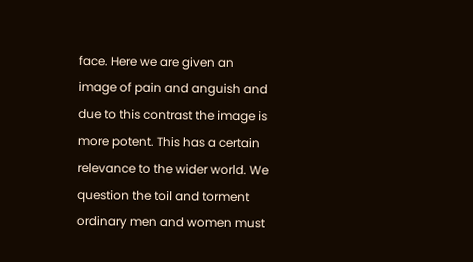face. Here we are given an image of pain and anguish and due to this contrast the image is more potent. This has a certain relevance to the wider world. We question the toil and torment ordinary men and women must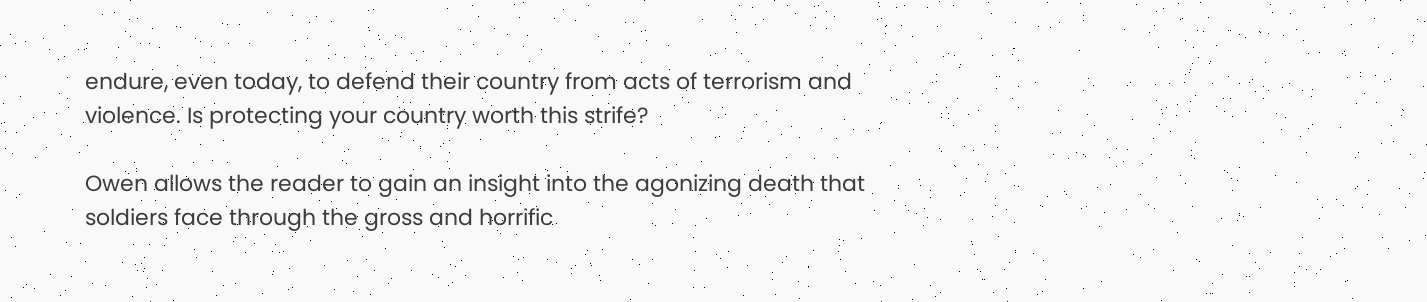endure, even today, to defend their country from acts of terrorism and violence. Is protecting your country worth this strife?

Owen allows the reader to gain an insight into the agonizing death that soldiers face through the gross and horrific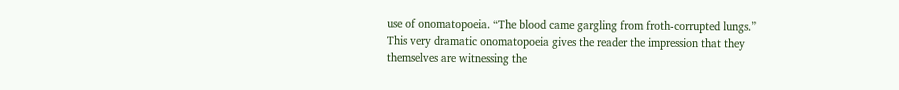use of onomatopoeia. “The blood came gargling from froth-corrupted lungs.” This very dramatic onomatopoeia gives the reader the impression that they themselves are witnessing the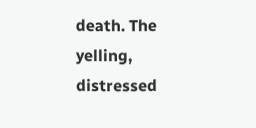death. The yelling, distressed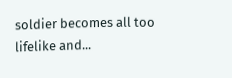soldier becomes all too lifelike and...